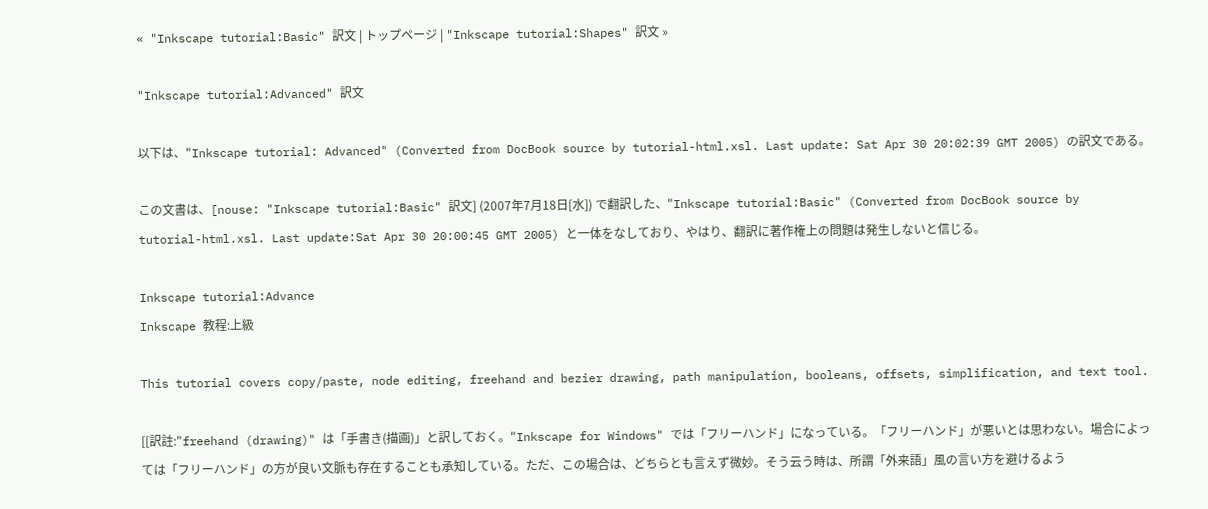« "Inkscape tutorial:Basic" 訳文 | トップページ | "Inkscape tutorial:Shapes" 訳文 »

"Inkscape tutorial:Advanced" 訳文

以下は、"Inkscape tutorial: Advanced" (Converted from DocBook source by tutorial-html.xsl. Last update: Sat Apr 30 20:02:39 GMT 2005) の訳文である。

この文書は、[nouse: "Inkscape tutorial:Basic" 訳文] (2007年7月18日[水]) で翻訳した、"Inkscape tutorial:Basic" (Converted from DocBook source by tutorial-html.xsl. Last update:Sat Apr 30 20:00:45 GMT 2005) と一体をなしており、やはり、翻訳に著作権上の問題は発生しないと信じる。

Inkscape tutorial:Advance
Inkscape 教程:上級

This tutorial covers copy/paste, node editing, freehand and bezier drawing, path manipulation, booleans, offsets, simplification, and text tool.

[[訳註:"freehand (drawing)" は「手書き(描画)」と訳しておく。"Inkscape for Windows" では「フリーハンド」になっている。「フリーハンド」が悪いとは思わない。場合によっては「フリーハンド」の方が良い文脈も存在することも承知している。ただ、この場合は、どちらとも言えず微妙。そう云う時は、所謂「外来語」風の言い方を避けるよう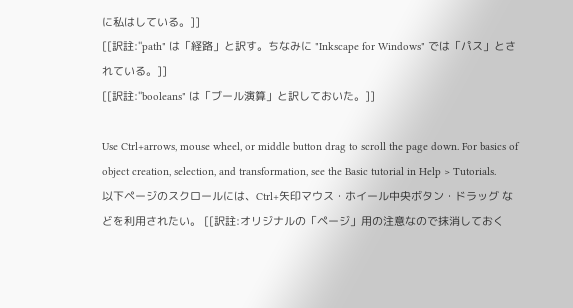に私はしている。]]
[[訳註:"path" は「経路」と訳す。ちなみに "Inkscape for Windows" では「パス」とされている。]]
[[訳註:"booleans" は「ブール演算」と訳しておいた。]]

Use Ctrl+arrows, mouse wheel, or middle button drag to scroll the page down. For basics of object creation, selection, and transformation, see the Basic tutorial in Help > Tutorials.
以下ページのスクロールには、Ctrl+矢印マウス・ホイール中央ボタン・ドラッグ などを利用されたい。 [[訳註:オリジナルの「ページ」用の注意なので抹消しておく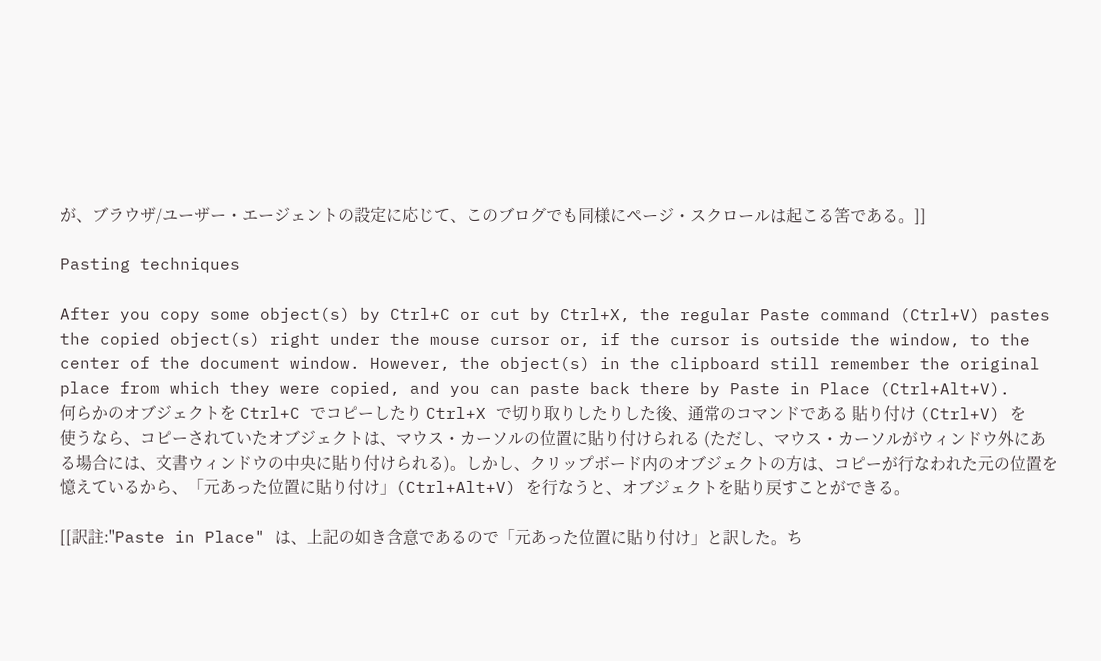が、ブラウザ/ユーザー・エージェントの設定に応じて、このブログでも同様にページ・スクロールは起こる筈である。]]

Pasting techniques

After you copy some object(s) by Ctrl+C or cut by Ctrl+X, the regular Paste command (Ctrl+V) pastes the copied object(s) right under the mouse cursor or, if the cursor is outside the window, to the center of the document window. However, the object(s) in the clipboard still remember the original place from which they were copied, and you can paste back there by Paste in Place (Ctrl+Alt+V).
何らかのオブジェクトを Ctrl+C でコピーしたり Ctrl+X で切り取りしたりした後、通常のコマンドである 貼り付け (Ctrl+V) を使うなら、コピーされていたオブジェクトは、マウス・カーソルの位置に貼り付けられる (ただし、マウス・カーソルがウィンドウ外にある場合には、文書ウィンドウの中央に貼り付けられる)。しかし、クリップボード内のオブジェクトの方は、コピーが行なわれた元の位置を憶えているから、「元あった位置に貼り付け」(Ctrl+Alt+V) を行なうと、オブジェクトを貼り戻すことができる。

[[訳註:"Paste in Place" は、上記の如き含意であるので「元あった位置に貼り付け」と訳した。ち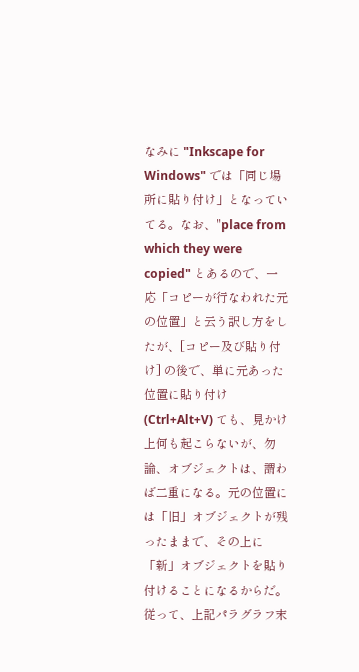なみに "Inkscape for Windows" では「同じ場所に貼り付け」となっていてる。なお、"place from which they were copied" とあるので、一応「コピーが行なわれた元の位置」と云う訳し方をしたが、[コピー及び貼り付け] の後で、単に元あった位置に貼り付け (Ctrl+Alt+V) ても、見かけ上何も起こらないが、勿論、オブジェクトは、謂わば二重になる。元の位置には「旧」オブジェクトが残ったままで、その上に「新」オブジェクトを貼り付けることになるからだ。従って、上記パラグラフ末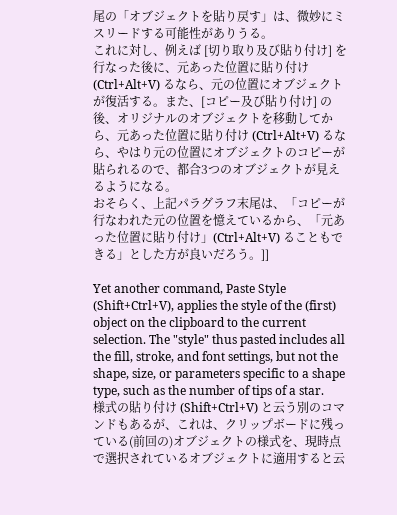尾の「オブジェクトを貼り戻す」は、微妙にミスリードする可能性がありうる。
これに対し、例えば [切り取り及び貼り付け] を行なった後に、元あった位置に貼り付け (Ctrl+Alt+V) るなら、元の位置にオブジェクトが復活する。また、[コピー及び貼り付け] の後、オリジナルのオブジェクトを移動してから、元あった位置に貼り付け (Ctrl+Alt+V) るなら、やはり元の位置にオブジェクトのコピーが貼られるので、都合3つのオブジェクトが見えるようになる。
おそらく、上記パラグラフ末尾は、「コピーが行なわれた元の位置を憶えているから、「元あった位置に貼り付け」(Ctrl+Alt+V) ることもできる」とした方が良いだろう。]]

Yet another command, Paste Style (Shift+Ctrl+V), applies the style of the (first) object on the clipboard to the current selection. The "style" thus pasted includes all the fill, stroke, and font settings, but not the shape, size, or parameters specific to a shape type, such as the number of tips of a star.
様式の貼り付け (Shift+Ctrl+V) と云う別のコマンドもあるが、これは、クリップボードに残っている(前回の)オブジェクトの様式を、現時点で選択されているオブジェクトに適用すると云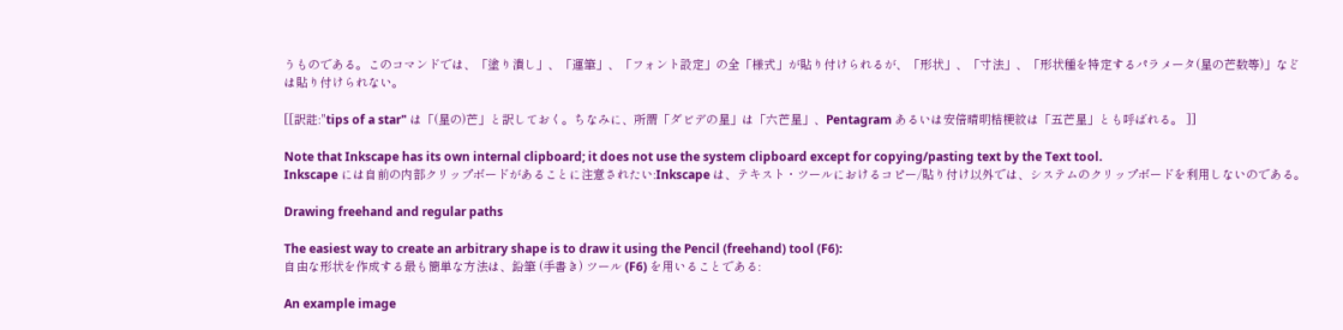うものである。このコマンドでは、「塗り潰し」、「運筆」、「フォント設定」の全「様式」が貼り付けられるが、「形状」、「寸法」、「形状種を特定するパラメータ(星の芒数等)」などは貼り付けられない。

[[訳註:"tips of a star" は「(星の)芒」と訳しておく。ちなみに、所謂「ダビデの星」は「六芒星」、Pentagram あるいは安倍晴明桔梗紋は「五芒星」とも呼ばれる。 ]]

Note that Inkscape has its own internal clipboard; it does not use the system clipboard except for copying/pasting text by the Text tool.
Inkscape には自前の内部クリップボードがあることに注意されたい:Inkscape は、テキスト・ツールにおけるコピー/貼り付け以外では、システムのクリップボードを利用しないのである。

Drawing freehand and regular paths

The easiest way to create an arbitrary shape is to draw it using the Pencil (freehand) tool (F6):
自由な形状を作成する最も簡単な方法は、鉛筆 (手書き) ツール (F6) を用いることである:

An example image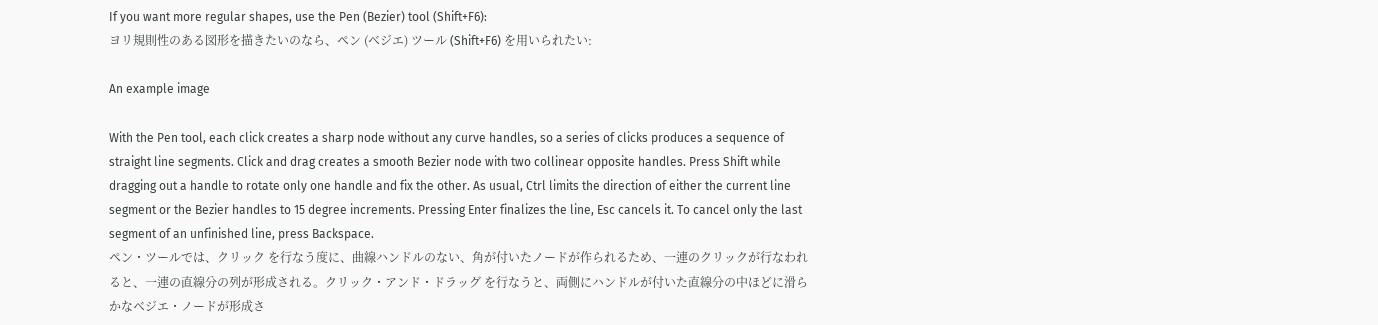If you want more regular shapes, use the Pen (Bezier) tool (Shift+F6):
ヨリ規則性のある図形を描きたいのなら、ペン (ベジエ) ツール (Shift+F6) を用いられたい:

An example image

With the Pen tool, each click creates a sharp node without any curve handles, so a series of clicks produces a sequence of straight line segments. Click and drag creates a smooth Bezier node with two collinear opposite handles. Press Shift while dragging out a handle to rotate only one handle and fix the other. As usual, Ctrl limits the direction of either the current line segment or the Bezier handles to 15 degree increments. Pressing Enter finalizes the line, Esc cancels it. To cancel only the last segment of an unfinished line, press Backspace.
ペン・ツールでは、クリック を行なう度に、曲線ハンドルのない、角が付いたノードが作られるため、一連のクリックが行なわれると、一連の直線分の列が形成される。クリック・アンド・ドラッグ を行なうと、両側にハンドルが付いた直線分の中ほどに滑らかなベジエ・ノードが形成さ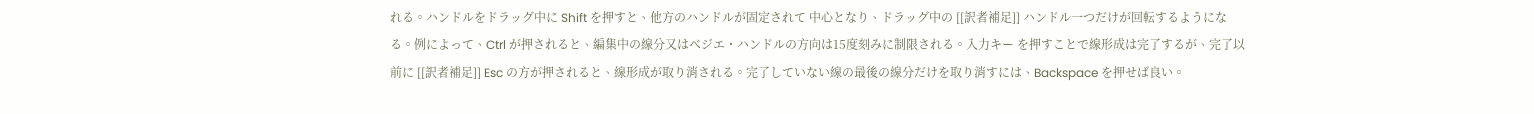れる。ハンドルをドラッグ中に Shift を押すと、他方のハンドルが固定されて 中心となり、ドラッグ中の [[訳者補足]] ハンドル一つだけが回転するようになる。例によって、Ctrl が押されると、編集中の線分又はベジエ・ハンドルの方向は15度刻みに制限される。入力キー を押すことで線形成は完了するが、完了以前に [[訳者補足]] Esc の方が押されると、線形成が取り消される。完了していない線の最後の線分だけを取り消すには、Backspace を押せば良い。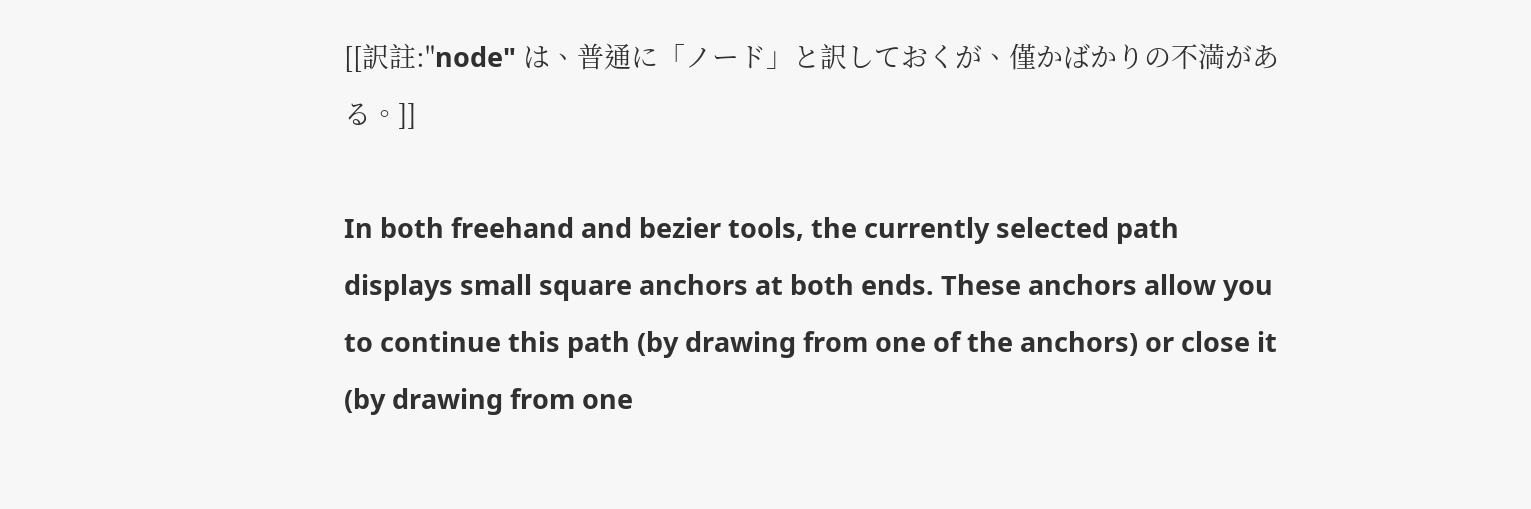[[訳註:"node" は、普通に「ノード」と訳しておくが、僅かばかりの不満がある。]]

In both freehand and bezier tools, the currently selected path displays small square anchors at both ends. These anchors allow you to continue this path (by drawing from one of the anchors) or close it (by drawing from one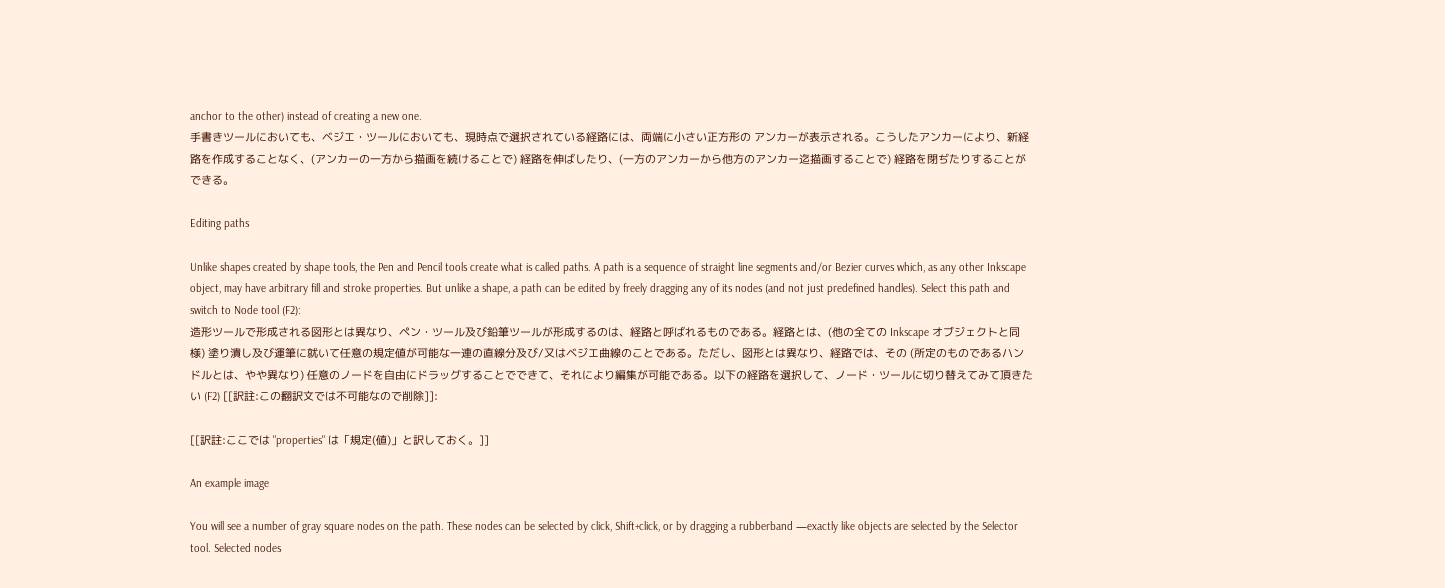anchor to the other) instead of creating a new one.
手書きツールにおいても、ベジエ・ツールにおいても、現時点で選択されている経路には、両端に小さい正方形の アンカーが表示される。こうしたアンカーにより、新経路を作成することなく、(アンカーの一方から描画を続けることで) 経路を伸ばしたり、(一方のアンカーから他方のアンカー迄描画することで) 経路を閉ぢたりすることができる。

Editing paths

Unlike shapes created by shape tools, the Pen and Pencil tools create what is called paths. A path is a sequence of straight line segments and/or Bezier curves which, as any other Inkscape object, may have arbitrary fill and stroke properties. But unlike a shape, a path can be edited by freely dragging any of its nodes (and not just predefined handles). Select this path and switch to Node tool (F2):
造形ツールで形成される図形とは異なり、ペン・ツール及び鉛筆ツールが形成するのは、経路と呼ばれるものである。経路とは、(他の全ての Inkscape オブジェクトと同様) 塗り潰し及び運筆に就いて任意の規定値が可能な一連の直線分及び/又はベジエ曲線のことである。ただし、図形とは異なり、経路では、その (所定のものであるハンドルとは、やや異なり) 任意のノードを自由にドラッグすることでできて、それにより編集が可能である。以下の経路を選択して、ノード・ツールに切り替えてみて頂きたい (F2) [[訳註:この翻訳文では不可能なので削除]]:

[[訳註:ここでは "properties" は「規定(値)」と訳しておく。]]

An example image

You will see a number of gray square nodes on the path. These nodes can be selected by click, Shift+click, or by dragging a rubberband —exactly like objects are selected by the Selector tool. Selected nodes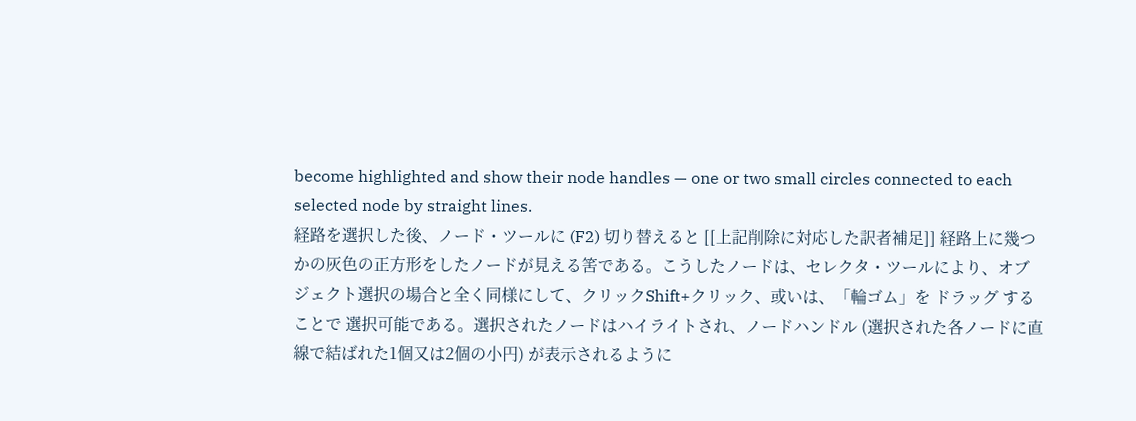become highlighted and show their node handles — one or two small circles connected to each selected node by straight lines.
経路を選択した後、ノード・ツールに (F2) 切り替えると [[上記削除に対応した訳者補足]] 経路上に幾つかの灰色の正方形をしたノードが見える筈である。こうしたノードは、セレクタ・ツールにより、オブジェクト選択の場合と全く同様にして、クリックShift+クリック、或いは、「輪ゴム」を ドラッグ することで 選択可能である。選択されたノードはハイライトされ、ノードハンドル (選択された各ノードに直線で結ばれた1個又は2個の小円) が表示されるように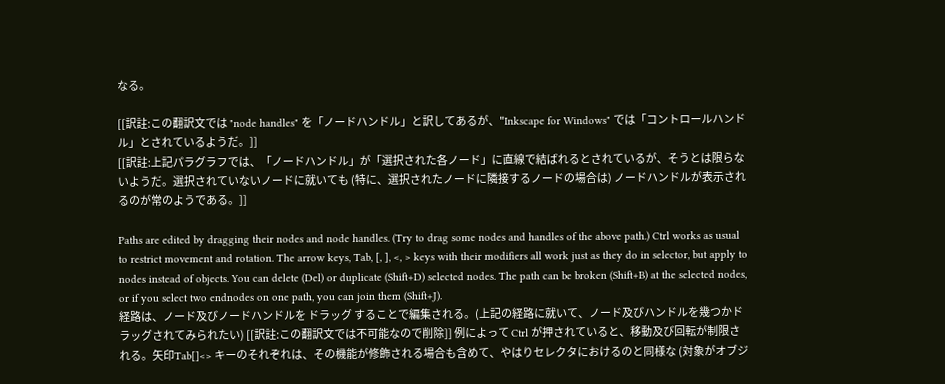なる。

[[訳註:この翻訳文では "node handles" を「ノードハンドル」と訳してあるが、"Inkscape for Windows" では「コントロールハンドル」とされているようだ。]]
[[訳註:上記パラグラフでは、「ノードハンドル」が「選択された各ノード」に直線で結ばれるとされているが、そうとは限らないようだ。選択されていないノードに就いても (特に、選択されたノードに隣接するノードの場合は) ノードハンドルが表示されるのが常のようである。]]

Paths are edited by dragging their nodes and node handles. (Try to drag some nodes and handles of the above path.) Ctrl works as usual to restrict movement and rotation. The arrow keys, Tab, [, ], <, > keys with their modifiers all work just as they do in selector, but apply to nodes instead of objects. You can delete (Del) or duplicate (Shift+D) selected nodes. The path can be broken (Shift+B) at the selected nodes, or if you select two endnodes on one path, you can join them (Shift+J).
経路は、ノード及びノードハンドルを ドラッグ することで編集される。(上記の経路に就いて、ノード及びハンドルを幾つかドラッグされてみられたい) [[訳註:この翻訳文では不可能なので削除]] 例によって Ctrl が押されていると、移動及び回転が制限される。矢印Tab[]<> キーのそれぞれは、その機能が修飾される場合も含めて、やはりセレクタにおけるのと同様な (対象がオブジ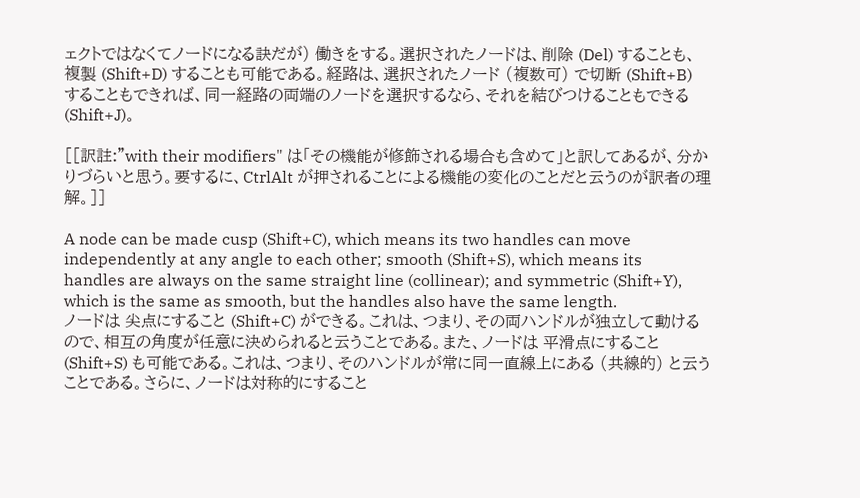ェクトではなくてノードになる訣だが) 働きをする。選択されたノードは、削除 (Del) することも、複製 (Shift+D) することも可能である。経路は、選択されたノード (複数可) で切断 (Shift+B) することもできれば、同一経路の両端のノードを選択するなら、それを結びつけることもできる (Shift+J)。

[[訳註:"with their modifiers" は「その機能が修飾される場合も含めて」と訳してあるが、分かりづらいと思う。要するに、CtrlAlt が押されることによる機能の変化のことだと云うのが訳者の理解。]]

A node can be made cusp (Shift+C), which means its two handles can move independently at any angle to each other; smooth (Shift+S), which means its handles are always on the same straight line (collinear); and symmetric (Shift+Y), which is the same as smooth, but the handles also have the same length.
ノードは 尖点にすること (Shift+C) ができる。これは、つまり、その両ハンドルが独立して動けるので、相互の角度が任意に決められると云うことである。また、ノードは 平滑点にすること (Shift+S) も可能である。これは、つまり、そのハンドルが常に同一直線上にある (共線的) と云うことである。さらに、ノードは対称的にすること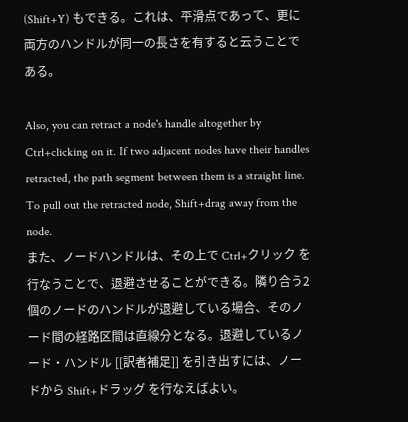(Shift+Y) もできる。これは、平滑点であって、更に両方のハンドルが同一の長さを有すると云うことである。

Also, you can retract a node's handle altogether by Ctrl+clicking on it. If two adjacent nodes have their handles retracted, the path segment between them is a straight line. To pull out the retracted node, Shift+drag away from the node.
また、ノードハンドルは、その上で Ctrl+クリック を行なうことで、退避させることができる。隣り合う2個のノードのハンドルが退避している場合、そのノード間の経路区間は直線分となる。退避しているノード・ハンドル [[訳者補足]] を引き出すには、ノードから Shift+ドラッグ を行なえばよい。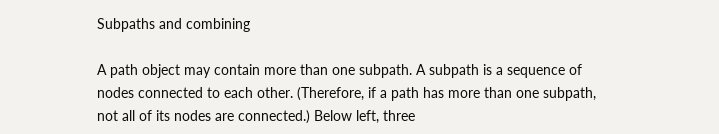Subpaths and combining

A path object may contain more than one subpath. A subpath is a sequence of nodes connected to each other. (Therefore, if a path has more than one subpath, not all of its nodes are connected.) Below left, three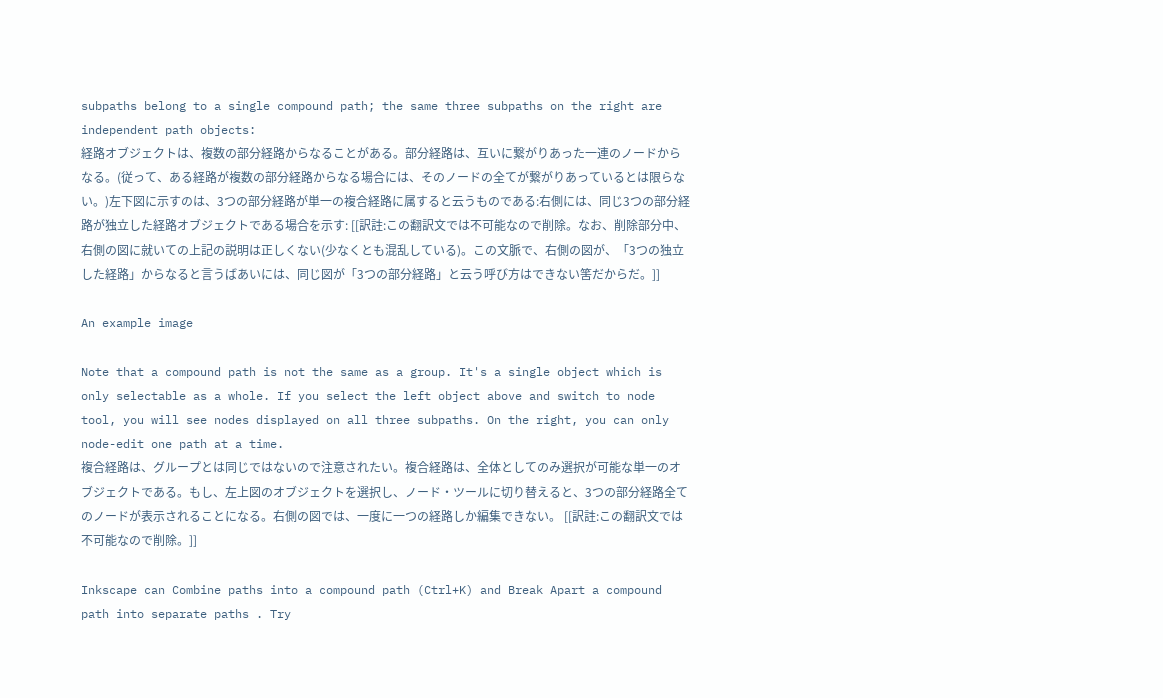subpaths belong to a single compound path; the same three subpaths on the right are independent path objects:
経路オブジェクトは、複数の部分経路からなることがある。部分経路は、互いに繋がりあった一連のノードからなる。(従って、ある経路が複数の部分経路からなる場合には、そのノードの全てが繋がりあっているとは限らない。)左下図に示すのは、3つの部分経路が単一の複合経路に属すると云うものである:右側には、同じ3つの部分経路が独立した経路オブジェクトである場合を示す: [[訳註:この翻訳文では不可能なので削除。なお、削除部分中、右側の図に就いての上記の説明は正しくない(少なくとも混乱している)。この文脈で、右側の図が、「3つの独立した経路」からなると言うばあいには、同じ図が「3つの部分経路」と云う呼び方はできない筈だからだ。]]

An example image

Note that a compound path is not the same as a group. It's a single object which is only selectable as a whole. If you select the left object above and switch to node tool, you will see nodes displayed on all three subpaths. On the right, you can only node-edit one path at a time.
複合経路は、グループとは同じではないので注意されたい。複合経路は、全体としてのみ選択が可能な単一のオブジェクトである。もし、左上図のオブジェクトを選択し、ノード・ツールに切り替えると、3つの部分経路全てのノードが表示されることになる。右側の図では、一度に一つの経路しか編集できない。 [[訳註:この翻訳文では不可能なので削除。]]

Inkscape can Combine paths into a compound path (Ctrl+K) and Break Apart a compound path into separate paths . Try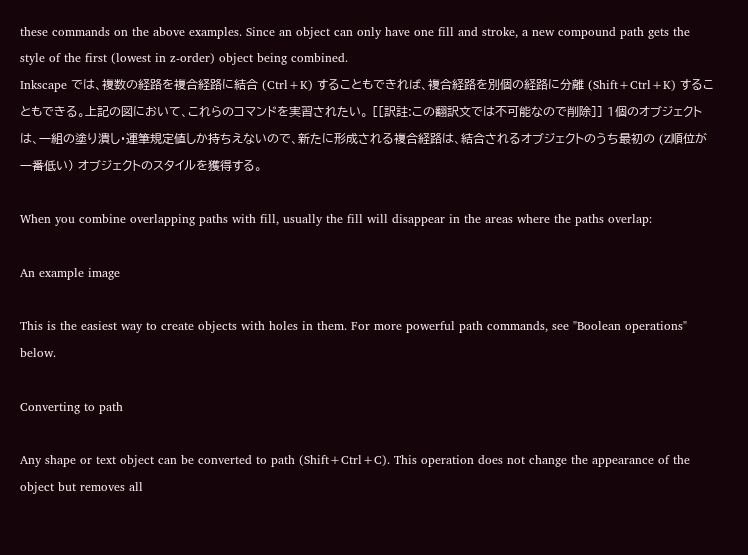these commands on the above examples. Since an object can only have one fill and stroke, a new compound path gets the style of the first (lowest in z-order) object being combined.
Inkscape では、複数の経路を複合経路に結合 (Ctrl+K) することもできれば、複合経路を別個の経路に分離 (Shift+Ctrl+K) することもできる。上記の図において、これらのコマンドを実習されたい。 [[訳註:この翻訳文では不可能なので削除]] 1個のオブジェクトは、一組の塗り潰し・運筆規定値しか持ちえないので、新たに形成される複合経路は、結合されるオブジェクトのうち最初の (Z順位が一番低い) オブジェクトのスタイルを獲得する。

When you combine overlapping paths with fill, usually the fill will disappear in the areas where the paths overlap:

An example image

This is the easiest way to create objects with holes in them. For more powerful path commands, see "Boolean operations" below.

Converting to path

Any shape or text object can be converted to path (Shift+Ctrl+C). This operation does not change the appearance of the object but removes all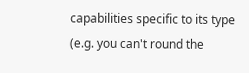capabilities specific to its type (e.g. you can't round the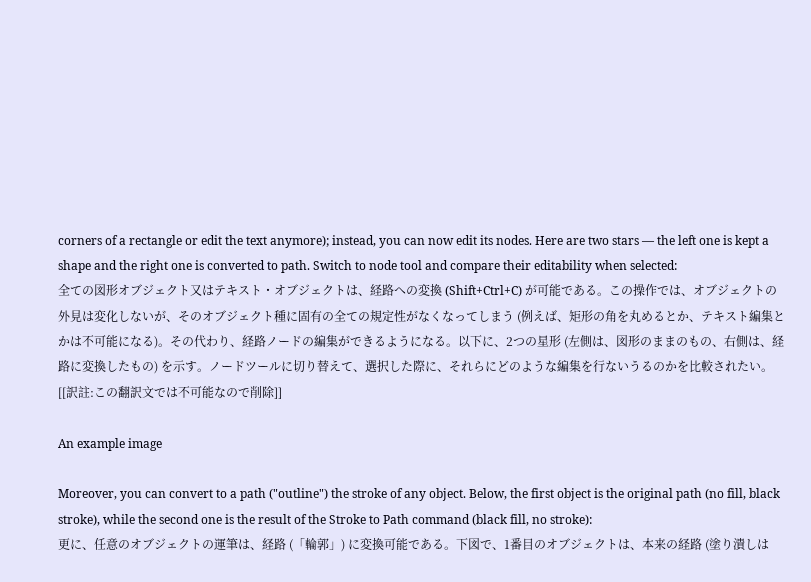corners of a rectangle or edit the text anymore); instead, you can now edit its nodes. Here are two stars — the left one is kept a shape and the right one is converted to path. Switch to node tool and compare their editability when selected:
全ての図形オブジェクト又はテキスト・オブジェクトは、経路への変換 (Shift+Ctrl+C) が可能である。この操作では、オブジェクトの外見は変化しないが、そのオブジェクト種に固有の全ての規定性がなくなってしまう (例えば、矩形の角を丸めるとか、テキスト編集とかは不可能になる)。その代わり、経路ノードの編集ができるようになる。以下に、2つの星形 (左側は、図形のままのもの、右側は、経路に変換したもの) を示す。ノードツールに切り替えて、選択した際に、それらにどのような編集を行ないうるのかを比較されたい。 [[訳註:この翻訳文では不可能なので削除]]

An example image

Moreover, you can convert to a path ("outline") the stroke of any object. Below, the first object is the original path (no fill, black stroke), while the second one is the result of the Stroke to Path command (black fill, no stroke):
更に、任意のオブジェクトの運筆は、経路 (「輪郭」) に変換可能である。下図で、1番目のオブジェクトは、本来の経路 (塗り潰しは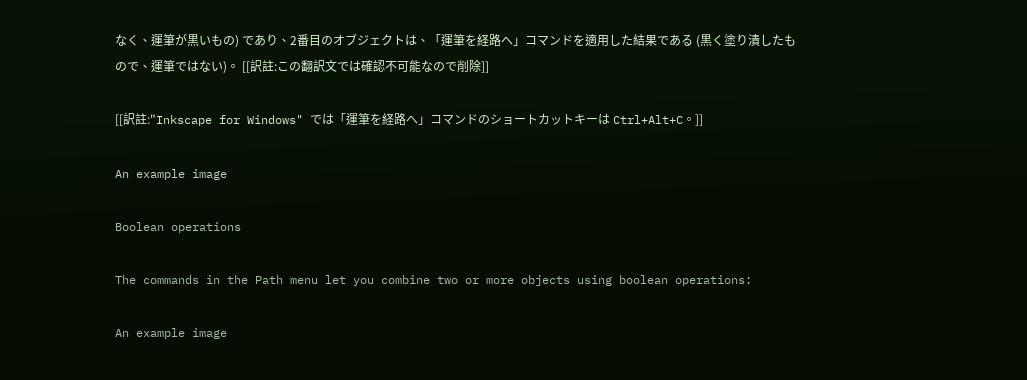なく、運筆が黒いもの) であり、2番目のオブジェクトは、「運筆を経路へ」コマンドを適用した結果である (黒く塗り潰したもので、運筆ではない)。 [[訳註:この翻訳文では確認不可能なので削除]]

[[訳註:"Inkscape for Windows" では「運筆を経路へ」コマンドのショートカットキーは Ctrl+Alt+C。]]

An example image

Boolean operations

The commands in the Path menu let you combine two or more objects using boolean operations:

An example image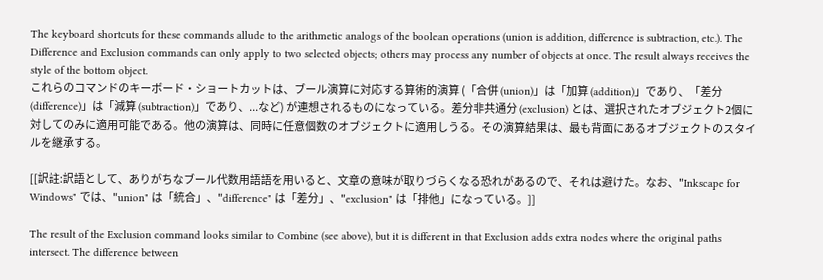The keyboard shortcuts for these commands allude to the arithmetic analogs of the boolean operations (union is addition, difference is subtraction, etc.). The Difference and Exclusion commands can only apply to two selected objects; others may process any number of objects at once. The result always receives the style of the bottom object.
これらのコマンドのキーボード・ショートカットは、ブール演算に対応する算術的演算 (「合併 (union)」は「加算 (addition)」であり、「差分 (difference)」は「減算 (subtraction)」であり、...など) が連想されるものになっている。差分非共通分 (exclusion) とは、選択されたオブジェクト2個に対してのみに適用可能である。他の演算は、同時に任意個数のオブジェクトに適用しうる。その演算結果は、最も背面にあるオブジェクトのスタイルを継承する。

[[訳註:訳語として、ありがちなブール代数用語語を用いると、文章の意味が取りづらくなる恐れがあるので、それは避けた。なお、"Inkscape for Windows" では、"union" は「統合」、"difference" は「差分」、"exclusion" は「排他」になっている。]]

The result of the Exclusion command looks similar to Combine (see above), but it is different in that Exclusion adds extra nodes where the original paths intersect. The difference between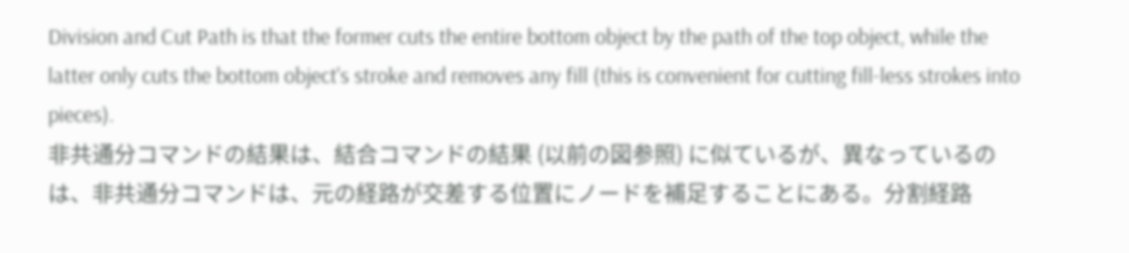Division and Cut Path is that the former cuts the entire bottom object by the path of the top object, while the latter only cuts the bottom object's stroke and removes any fill (this is convenient for cutting fill-less strokes into pieces).
非共通分コマンドの結果は、結合コマンドの結果 (以前の図参照) に似ているが、異なっているのは、非共通分コマンドは、元の経路が交差する位置にノードを補足することにある。分割経路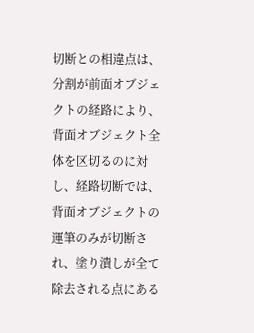切断との相違点は、分割が前面オブジェクトの経路により、背面オブジェクト全体を区切るのに対し、経路切断では、背面オブジェクトの運筆のみが切断され、塗り潰しが全て除去される点にある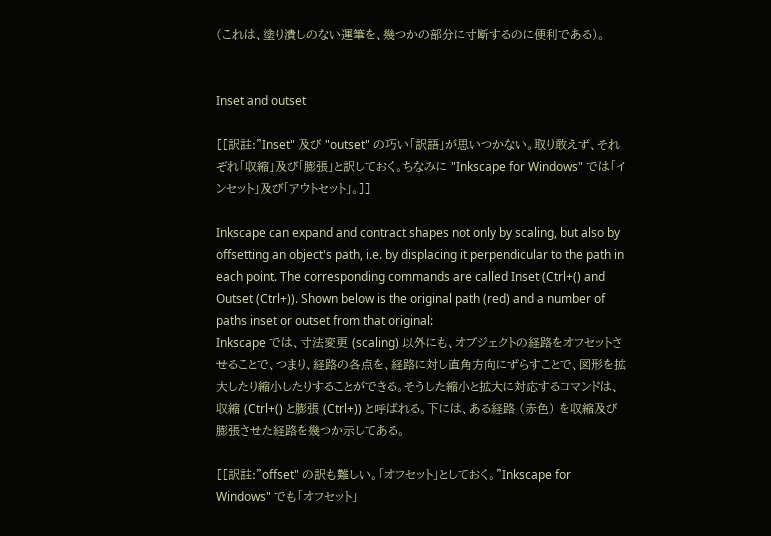(これは、塗り潰しのない運筆を、幾つかの部分に寸断するのに便利である)。


Inset and outset

[[訳註:"Inset" 及び "outset" の巧い「訳語」が思いつかない。取り敢えず、それぞれ「収縮」及び「膨張」と訳しておく。ちなみに "Inkscape for Windows" では「インセット」及び「アウトセット」。]]

Inkscape can expand and contract shapes not only by scaling, but also by offsetting an object's path, i.e. by displacing it perpendicular to the path in each point. The corresponding commands are called Inset (Ctrl+() and Outset (Ctrl+)). Shown below is the original path (red) and a number of paths inset or outset from that original:
Inkscape では、寸法変更 (scaling) 以外にも、オブジェクトの経路をオフセットさせることで、つまり、経路の各点を、経路に対し直角方向にずらすことで、図形を拡大したり縮小したりすることができる。そうした縮小と拡大に対応するコマンドは、収縮 (Ctrl+() と膨張 (Ctrl+)) と呼ばれる。下には、ある経路 (赤色) を収縮及び膨張させた経路を幾つか示してある。

[[訳註:"offset" の訳も難しい。「オフセット」としておく。"Inkscape for Windows" でも「オフセット」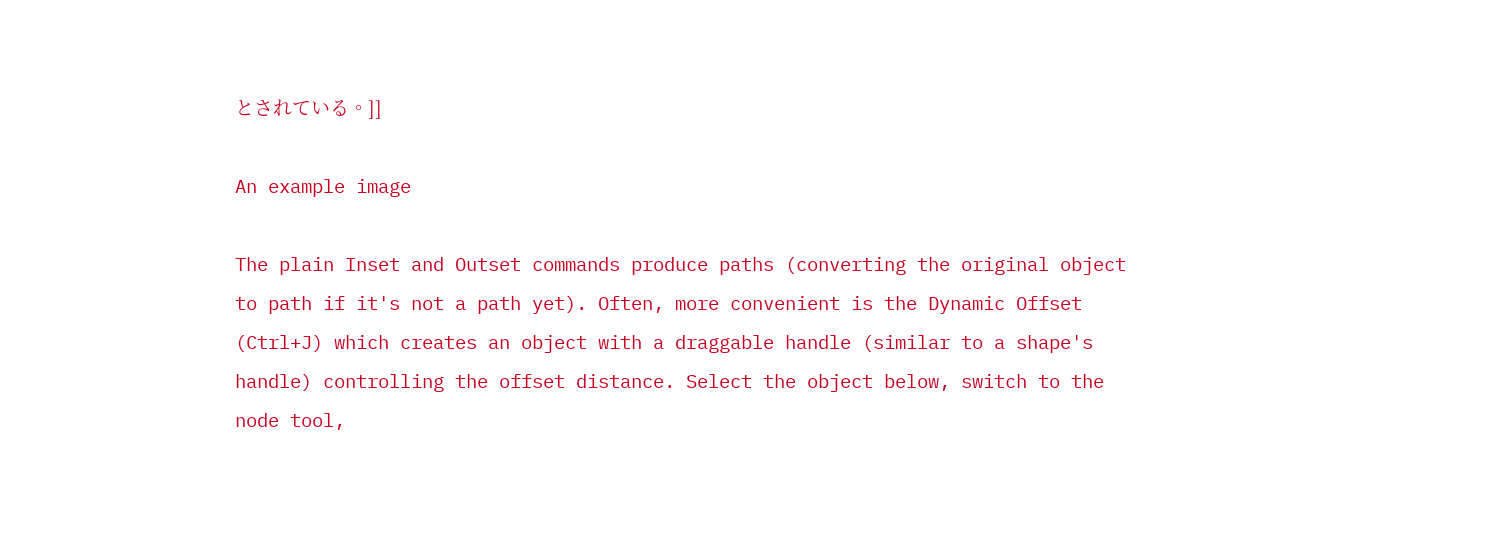とされている。]]

An example image

The plain Inset and Outset commands produce paths (converting the original object to path if it's not a path yet). Often, more convenient is the Dynamic Offset (Ctrl+J) which creates an object with a draggable handle (similar to a shape's handle) controlling the offset distance. Select the object below, switch to the node tool,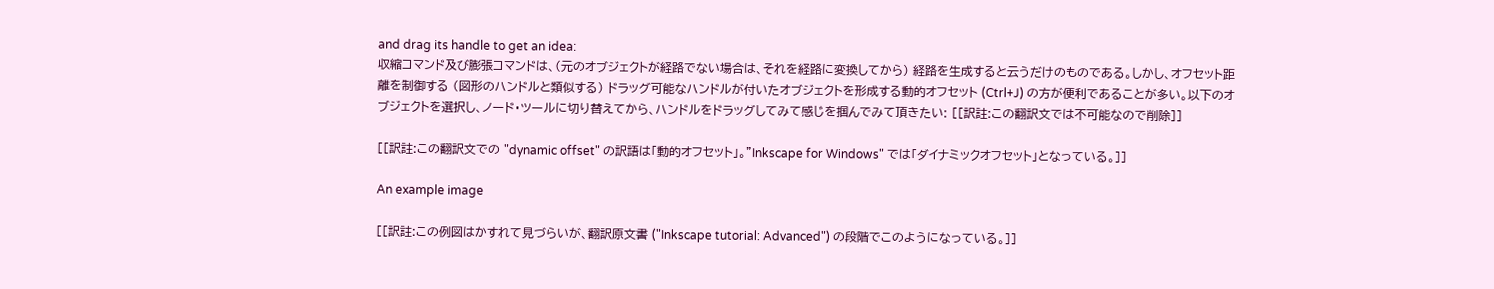and drag its handle to get an idea:
収縮コマンド及び膨張コマンドは、(元のオブジェクトが経路でない場合は、それを経路に変換してから) 経路を生成すると云うだけのものである。しかし、オフセット距離を制御する (図形のハンドルと類似する) ドラッグ可能なハンドルが付いたオブジェクトを形成する動的オフセット (Ctrl+J) の方が便利であることが多い。以下のオブジェクトを選択し、ノード・ツールに切り替えてから、ハンドルをドラッグしてみて感じを掴んでみて頂きたい: [[訳註:この翻訳文では不可能なので削除]]

[[訳註:この翻訳文での "dynamic offset" の訳語は「動的オフセット」。"Inkscape for Windows" では「ダイナミックオフセット」となっている。]]

An example image

[[訳註:この例図はかすれて見づらいが、翻訳原文書 ("Inkscape tutorial: Advanced") の段階でこのようになっている。]]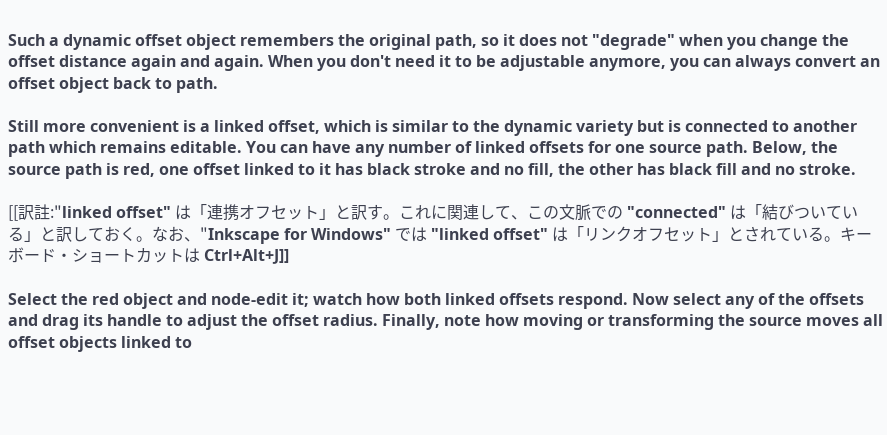Such a dynamic offset object remembers the original path, so it does not "degrade" when you change the offset distance again and again. When you don't need it to be adjustable anymore, you can always convert an offset object back to path.

Still more convenient is a linked offset, which is similar to the dynamic variety but is connected to another path which remains editable. You can have any number of linked offsets for one source path. Below, the source path is red, one offset linked to it has black stroke and no fill, the other has black fill and no stroke.

[[訳註:"linked offset" は「連携オフセット」と訳す。これに関連して、この文脈での "connected" は「結びついている」と訳しておく。なお、"Inkscape for Windows" では "linked offset" は「リンクオフセット」とされている。キーボード・ショートカットは Ctrl+Alt+J]]

Select the red object and node-edit it; watch how both linked offsets respond. Now select any of the offsets and drag its handle to adjust the offset radius. Finally, note how moving or transforming the source moves all offset objects linked to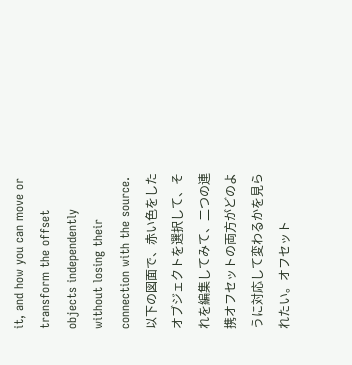it, and how you can move or transform the offset objects independently without losing their connection with the source.
以下の図面で、赤い色をしたオブジェクトを選択して、それを編集してみて、二つの連携オフセットの両方がどのように対応して変わるかを見られたい。オフセット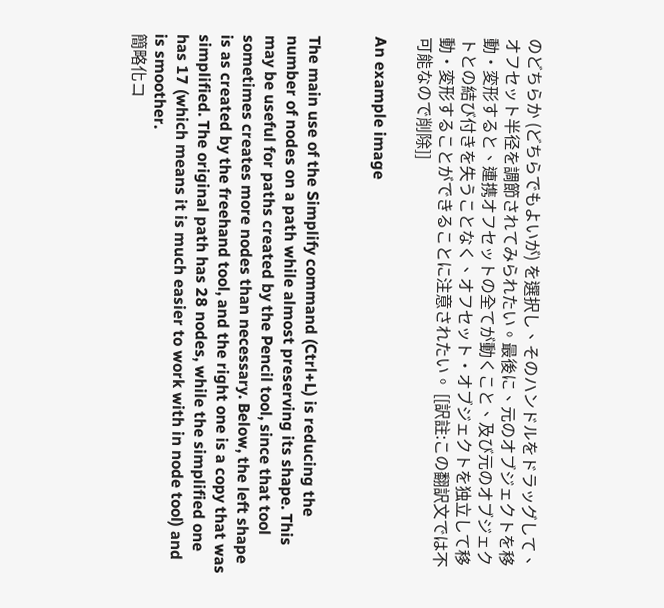のどちらか (どちらでもよいが) を選択し、そのハンドルをドラッグして、オフセット半径を調節されてみられたい。最後に、元のオブジェクトを移動・変形すると、連携オフセットの全てが動くこと、及び元のオブジェクトとの結び付きを失うことなく、オフセット・オブジェクトを独立して移動・変形することができることに注意されたい。 [[訳註:この翻訳文では不可能なので削除]]

An example image


The main use of the Simplify command (Ctrl+L) is reducing the number of nodes on a path while almost preserving its shape. This may be useful for paths created by the Pencil tool, since that tool sometimes creates more nodes than necessary. Below, the left shape is as created by the freehand tool, and the right one is a copy that was simplified. The original path has 28 nodes, while the simplified one has 17 (which means it is much easier to work with in node tool) and is smoother.
簡略化コ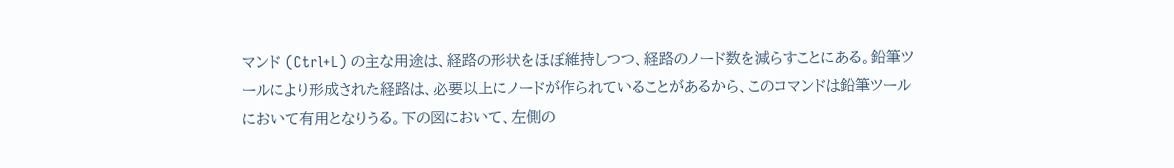マンド (Ctrl+L) の主な用途は、経路の形状をほぼ維持しつつ、経路のノード数を減らすことにある。鉛筆ツールにより形成された経路は、必要以上にノードが作られていることがあるから、このコマンドは鉛筆ツールにおいて有用となりうる。下の図において、左側の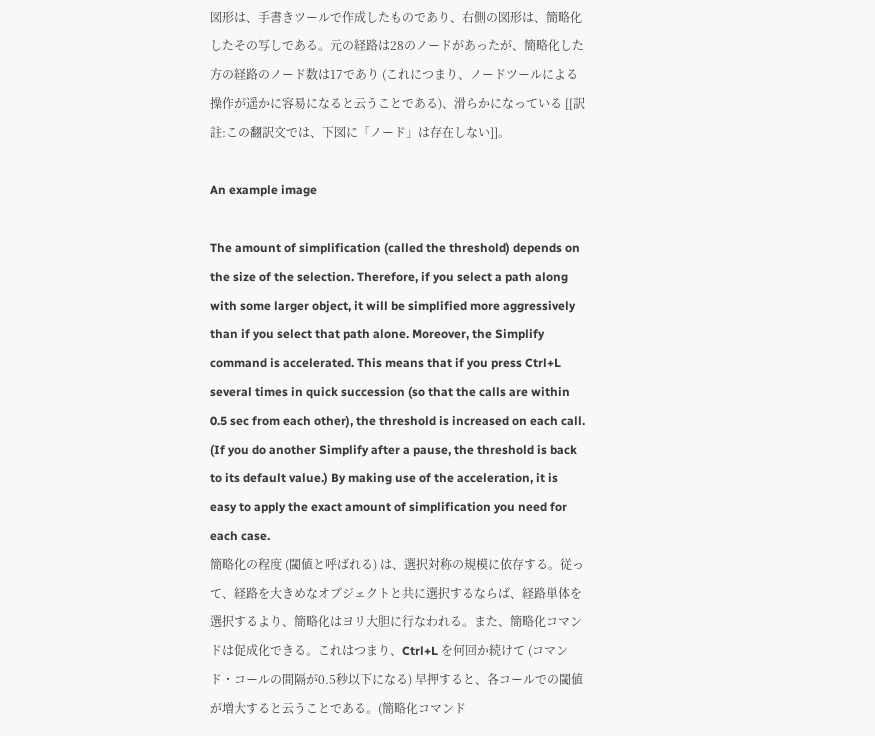図形は、手書きツールで作成したものであり、右側の図形は、簡略化したその写しである。元の経路は28のノードがあったが、簡略化した方の経路のノード数は17であり (これにつまり、ノードツールによる操作が遥かに容易になると云うことである)、滑らかになっている [[訳註:この翻訳文では、下図に「ノード」は存在しない]]。

An example image

The amount of simplification (called the threshold) depends on the size of the selection. Therefore, if you select a path along with some larger object, it will be simplified more aggressively than if you select that path alone. Moreover, the Simplify command is accelerated. This means that if you press Ctrl+L several times in quick succession (so that the calls are within 0.5 sec from each other), the threshold is increased on each call. (If you do another Simplify after a pause, the threshold is back to its default value.) By making use of the acceleration, it is easy to apply the exact amount of simplification you need for each case.
簡略化の程度 (閾値と呼ばれる) は、選択対称の規模に依存する。従って、経路を大きめなオブジェクトと共に選択するならば、経路単体を選択するより、簡略化はヨリ大胆に行なわれる。また、簡略化コマンドは促成化できる。これはつまり、Ctrl+L を何回か続けて (コマンド・コールの間隔が0.5秒以下になる) 早押すると、各コールでの閾値が増大すると云うことである。(簡略化コマンド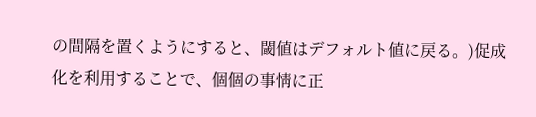の間隔を置くようにすると、閾値はデフォルト値に戻る。)促成化を利用することで、個個の事情に正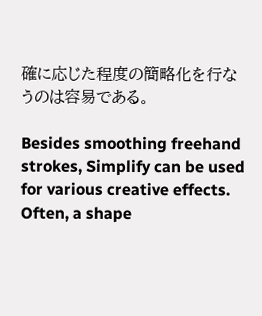確に応じた程度の簡略化を行なうのは容易である。

Besides smoothing freehand strokes, Simplify can be used for various creative effects. Often, a shape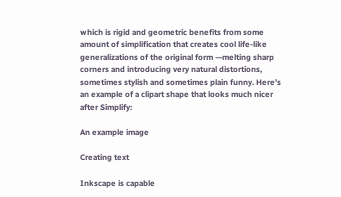which is rigid and geometric benefits from some amount of simplification that creates cool life-like generalizations of the original form —melting sharp corners and introducing very natural distortions, sometimes stylish and sometimes plain funny. Here's an example of a clipart shape that looks much nicer after Simplify:

An example image

Creating text

Inkscape is capable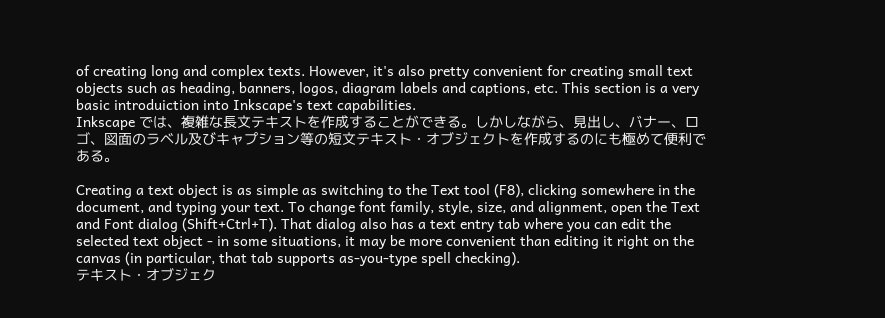of creating long and complex texts. However, it's also pretty convenient for creating small text objects such as heading, banners, logos, diagram labels and captions, etc. This section is a very basic introduiction into Inkscape's text capabilities.
Inkscape では、複雑な長文テキストを作成することができる。しかしながら、見出し、バナー、ロゴ、図面のラベル及びキャプション等の短文テキスト・オブジェクトを作成するのにも極めて便利である。

Creating a text object is as simple as switching to the Text tool (F8), clicking somewhere in the document, and typing your text. To change font family, style, size, and alignment, open the Text and Font dialog (Shift+Ctrl+T). That dialog also has a text entry tab where you can edit the selected text object - in some situations, it may be more convenient than editing it right on the canvas (in particular, that tab supports as-you-type spell checking).
テキスト・オブジェク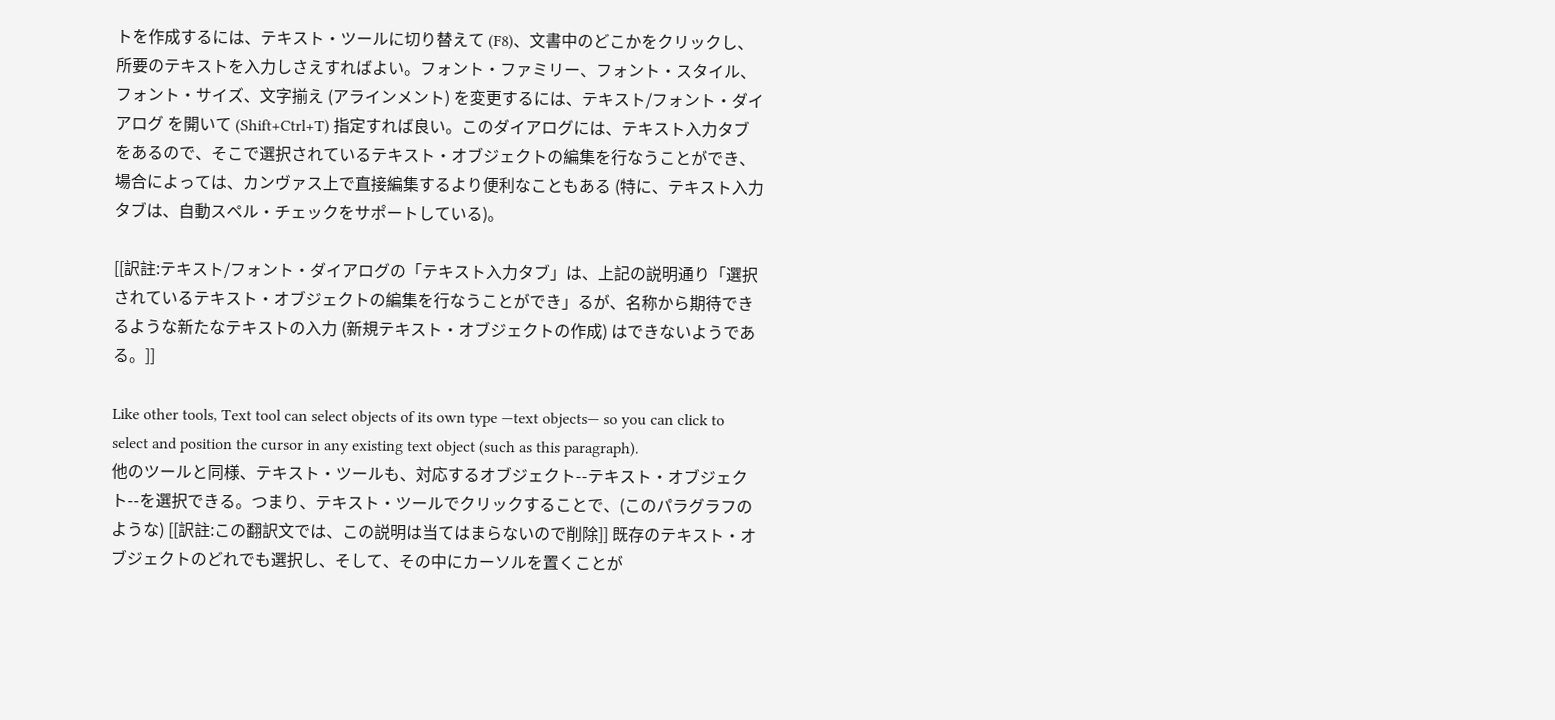トを作成するには、テキスト・ツールに切り替えて (F8)、文書中のどこかをクリックし、所要のテキストを入力しさえすればよい。フォント・ファミリー、フォント・スタイル、フォント・サイズ、文字揃え (アラインメント) を変更するには、テキスト/フォント・ダイアログ を開いて (Shift+Ctrl+T) 指定すれば良い。このダイアログには、テキスト入力タブをあるので、そこで選択されているテキスト・オブジェクトの編集を行なうことができ、場合によっては、カンヴァス上で直接編集するより便利なこともある (特に、テキスト入力タブは、自動スペル・チェックをサポートしている)。

[[訳註:テキスト/フォント・ダイアログの「テキスト入力タブ」は、上記の説明通り「選択されているテキスト・オブジェクトの編集を行なうことができ」るが、名称から期待できるような新たなテキストの入力 (新規テキスト・オブジェクトの作成) はできないようである。]]

Like other tools, Text tool can select objects of its own type —text objects— so you can click to select and position the cursor in any existing text object (such as this paragraph).
他のツールと同様、テキスト・ツールも、対応するオブジェクト--テキスト・オブジェクト--を選択できる。つまり、テキスト・ツールでクリックすることで、(このパラグラフのような) [[訳註:この翻訳文では、この説明は当てはまらないので削除]] 既存のテキスト・オブジェクトのどれでも選択し、そして、その中にカーソルを置くことが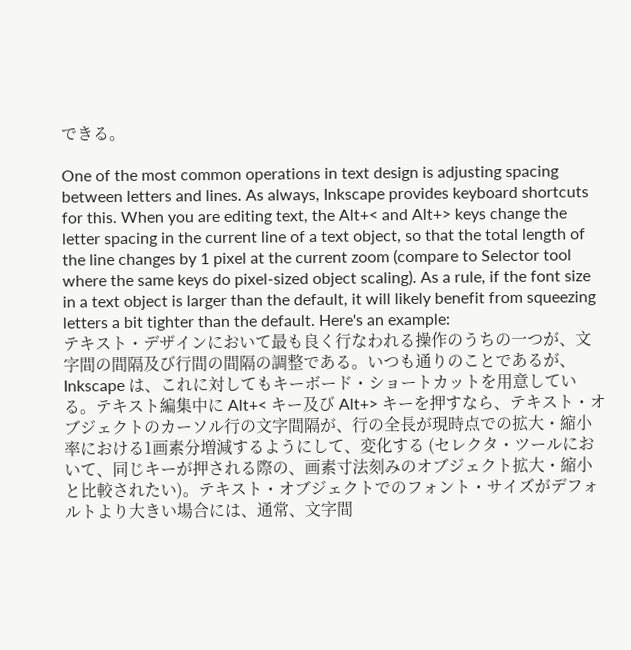できる。

One of the most common operations in text design is adjusting spacing between letters and lines. As always, Inkscape provides keyboard shortcuts for this. When you are editing text, the Alt+< and Alt+> keys change the letter spacing in the current line of a text object, so that the total length of the line changes by 1 pixel at the current zoom (compare to Selector tool where the same keys do pixel-sized object scaling). As a rule, if the font size in a text object is larger than the default, it will likely benefit from squeezing letters a bit tighter than the default. Here's an example:
テキスト・デザインにおいて最も良く行なわれる操作のうちの一つが、文字間の間隔及び行間の間隔の調整である。いつも通りのことであるが、Inkscape は、これに対してもキーボード・ショートカットを用意している。テキスト編集中に Alt+< キー及び Alt+> キーを押すなら、テキスト・オブジェクトのカーソル行の文字間隔が、行の全長が現時点での拡大・縮小率における1画素分増減するようにして、変化する (セレクタ・ツールにおいて、同じキーが押される際の、画素寸法刻みのオブジェクト拡大・縮小と比較されたい)。テキスト・オブジェクトでのフォント・サイズがデフォルトより大きい場合には、通常、文字間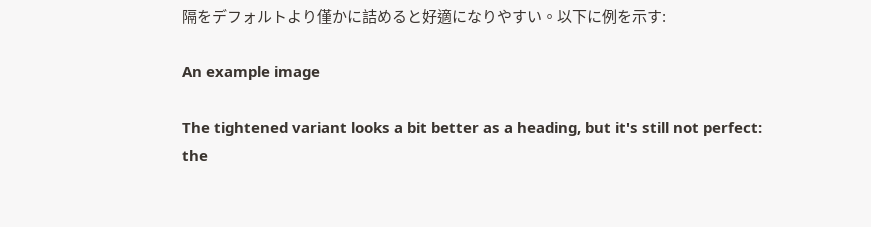隔をデフォルトより僅かに詰めると好適になりやすい。以下に例を示す:

An example image

The tightened variant looks a bit better as a heading, but it's still not perfect: the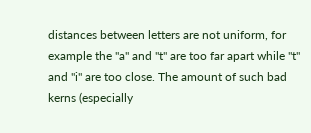distances between letters are not uniform, for example the "a" and "t" are too far apart while "t" and "i" are too close. The amount of such bad kerns (especially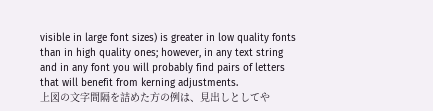visible in large font sizes) is greater in low quality fonts than in high quality ones; however, in any text string and in any font you will probably find pairs of letters that will benefit from kerning adjustments.
上図の文字間隔を詰めた方の例は、見出しとしてや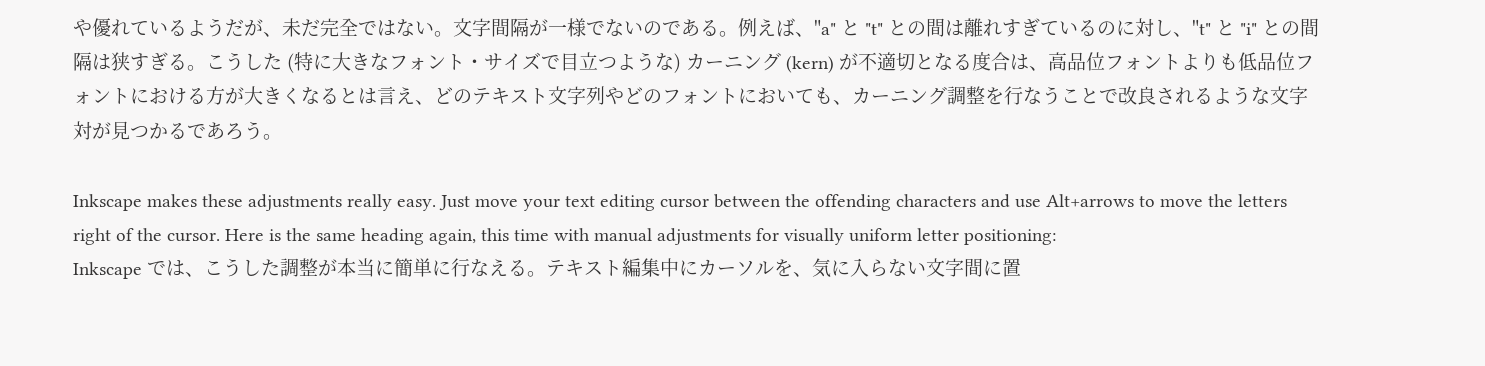や優れているようだが、未だ完全ではない。文字間隔が一様でないのである。例えば、"a" と "t" との間は離れすぎているのに対し、"t" と "i" との間隔は狭すぎる。こうした (特に大きなフォント・サイズで目立つような) カーニング (kern) が不適切となる度合は、高品位フォントよりも低品位フォントにおける方が大きくなるとは言え、どのテキスト文字列やどのフォントにおいても、カーニング調整を行なうことで改良されるような文字対が見つかるであろう。

Inkscape makes these adjustments really easy. Just move your text editing cursor between the offending characters and use Alt+arrows to move the letters right of the cursor. Here is the same heading again, this time with manual adjustments for visually uniform letter positioning:
Inkscape では、こうした調整が本当に簡単に行なえる。テキスト編集中にカーソルを、気に入らない文字間に置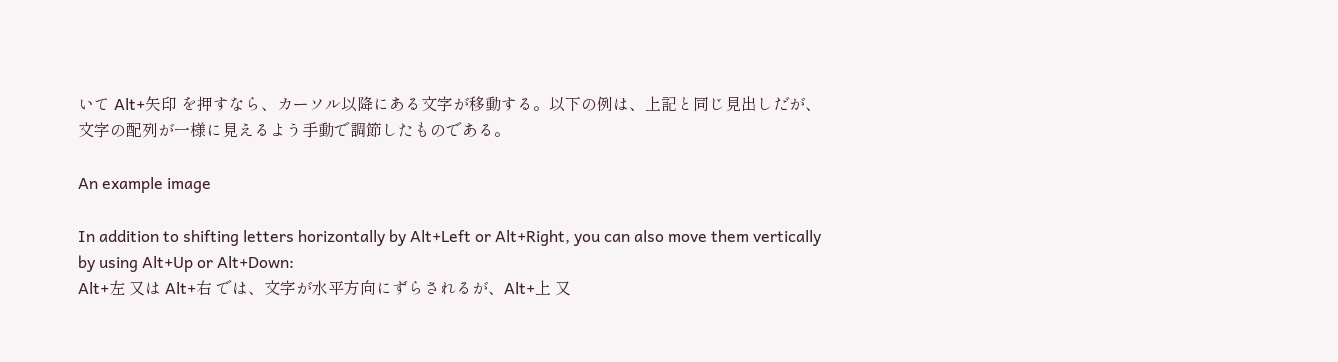いて Alt+矢印 を押すなら、カーソル以降にある文字が移動する。以下の例は、上記と同じ見出しだが、文字の配列が一様に見えるよう手動で調節したものである。

An example image

In addition to shifting letters horizontally by Alt+Left or Alt+Right, you can also move them vertically by using Alt+Up or Alt+Down:
Alt+左 又は Alt+右 では、文字が水平方向にずらされるが、Alt+上 又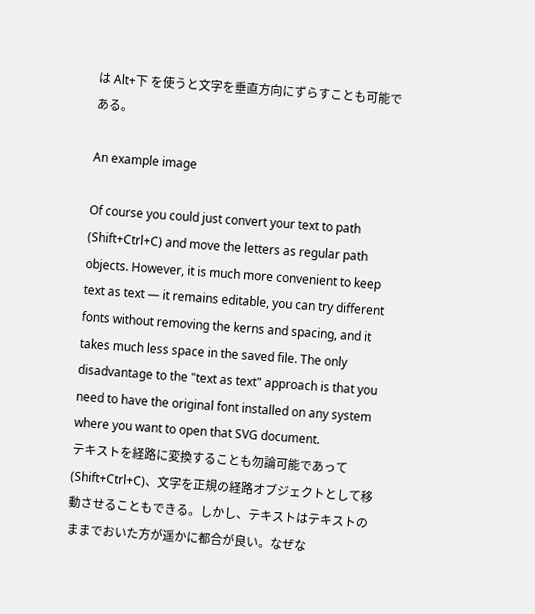は Alt+下 を使うと文字を垂直方向にずらすことも可能である。

An example image

Of course you could just convert your text to path (Shift+Ctrl+C) and move the letters as regular path objects. However, it is much more convenient to keep text as text — it remains editable, you can try different fonts without removing the kerns and spacing, and it takes much less space in the saved file. The only disadvantage to the "text as text" approach is that you need to have the original font installed on any system where you want to open that SVG document.
テキストを経路に変換することも勿論可能であって (Shift+Ctrl+C)、文字を正規の経路オブジェクトとして移動させることもできる。しかし、テキストはテキストのままでおいた方が遥かに都合が良い。なぜな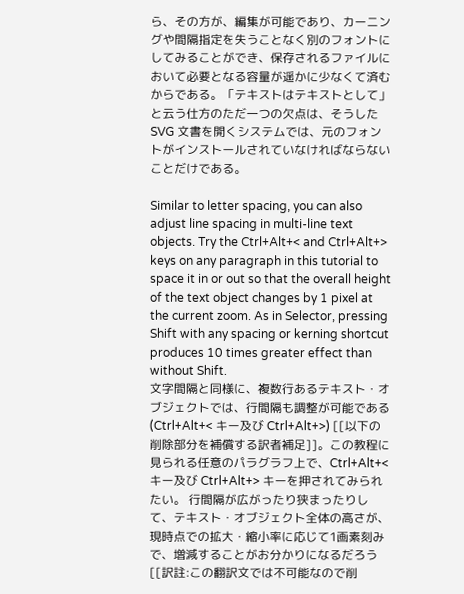ら、その方が、編集が可能であり、カーニングや間隔指定を失うことなく別のフォントにしてみることができ、保存されるファイルにおいて必要となる容量が遥かに少なくて済むからである。「テキストはテキストとして」と云う仕方のただ一つの欠点は、そうした SVG 文書を開くシステムでは、元のフォントがインストールされていなければならないことだけである。

Similar to letter spacing, you can also adjust line spacing in multi-line text objects. Try the Ctrl+Alt+< and Ctrl+Alt+> keys on any paragraph in this tutorial to space it in or out so that the overall height of the text object changes by 1 pixel at the current zoom. As in Selector, pressing Shift with any spacing or kerning shortcut produces 10 times greater effect than without Shift.
文字間隔と同様に、複数行あるテキスト・オブジェクトでは、行間隔も調整が可能である (Ctrl+Alt+< キー及び Ctrl+Alt+>) [[以下の削除部分を補償する訳者補足]]。この教程に見られる任意のパラグラフ上で、Ctrl+Alt+< キー及び Ctrl+Alt+> キーを押されてみられたい。 行間隔が広がったり狭まったりして、テキスト・オブジェクト全体の高さが、現時点での拡大・縮小率に応じて1画素刻みで、増減することがお分かりになるだろう [[訳註:この翻訳文では不可能なので削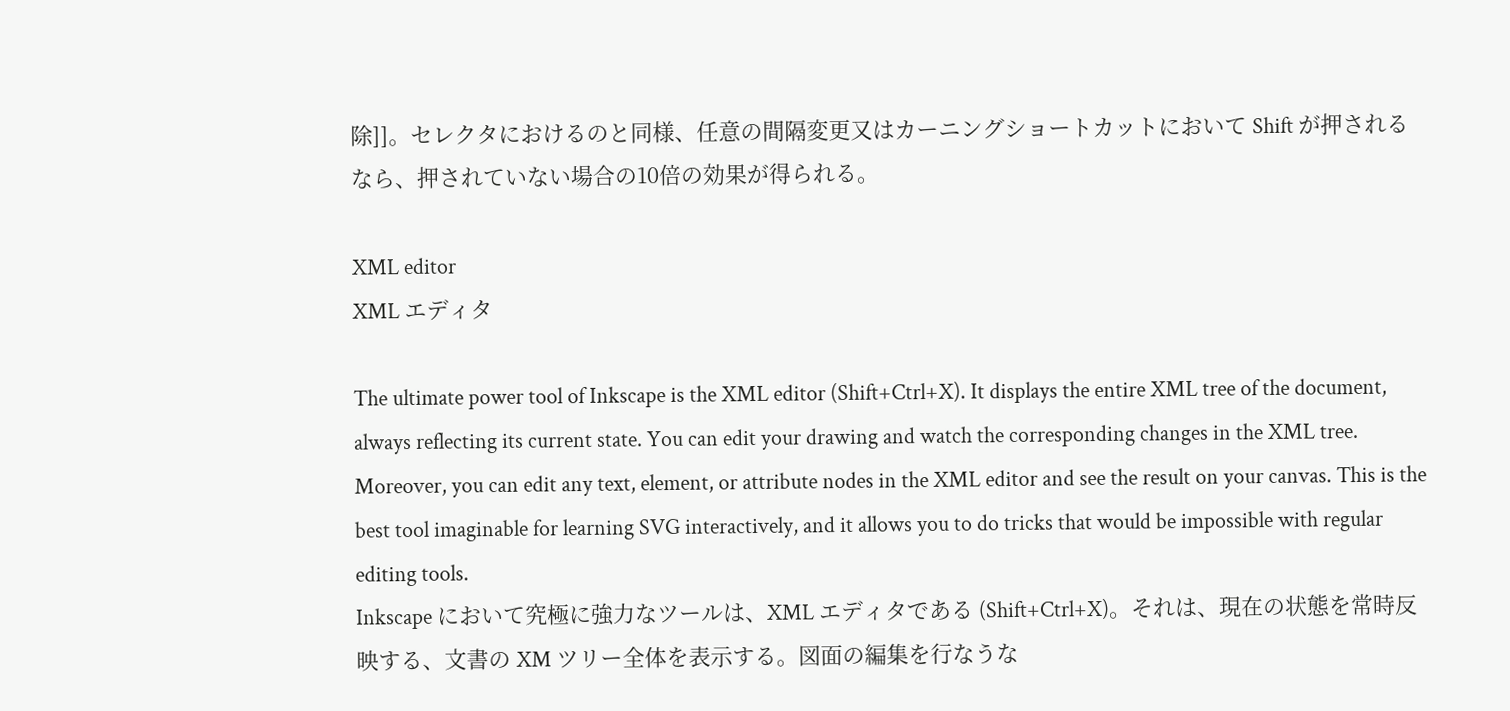除]]。セレクタにおけるのと同様、任意の間隔変更又はカーニングショートカットにおいて Shift が押されるなら、押されていない場合の10倍の効果が得られる。

XML editor
XML エディタ

The ultimate power tool of Inkscape is the XML editor (Shift+Ctrl+X). It displays the entire XML tree of the document, always reflecting its current state. You can edit your drawing and watch the corresponding changes in the XML tree. Moreover, you can edit any text, element, or attribute nodes in the XML editor and see the result on your canvas. This is the best tool imaginable for learning SVG interactively, and it allows you to do tricks that would be impossible with regular editing tools.
Inkscape において究極に強力なツールは、XML エディタである (Shift+Ctrl+X)。それは、現在の状態を常時反映する、文書の XM ツリー全体を表示する。図面の編集を行なうな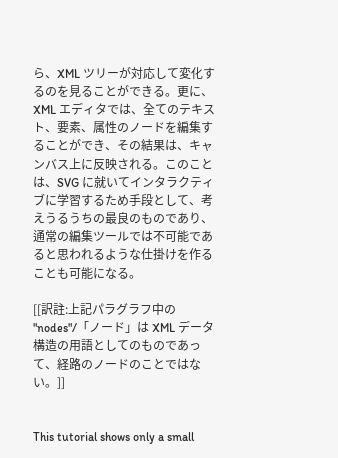ら、XML ツリーが対応して変化するのを見ることができる。更に、XML エディタでは、全てのテキスト、要素、属性のノードを編集することができ、その結果は、キャンバス上に反映される。このことは、SVG に就いてインタラクティブに学習するため手段として、考えうるうちの最良のものであり、通常の編集ツールでは不可能であると思われるような仕掛けを作ることも可能になる。

[[訳註:上記パラグラフ中の "nodes"/「ノード」は XML データ構造の用語としてのものであって、経路のノードのことではない。]]


This tutorial shows only a small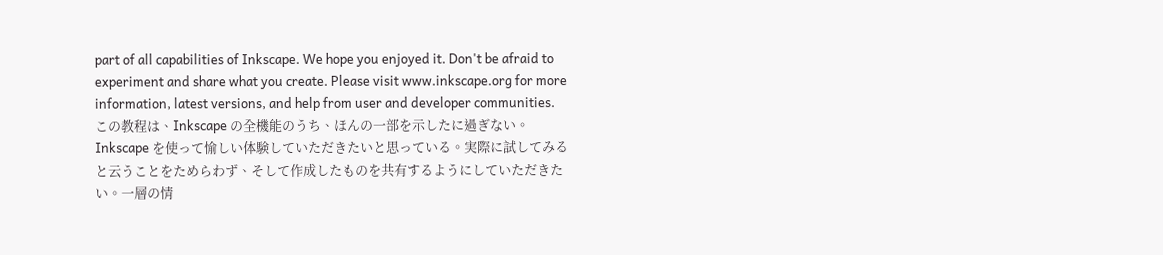part of all capabilities of Inkscape. We hope you enjoyed it. Don't be afraid to experiment and share what you create. Please visit www.inkscape.org for more information, latest versions, and help from user and developer communities.
この教程は、Inkscape の全機能のうち、ほんの一部を示したに過ぎない。Inkscape を使って愉しい体験していただきたいと思っている。実際に試してみると云うことをためらわず、そして作成したものを共有するようにしていただきたい。一層の情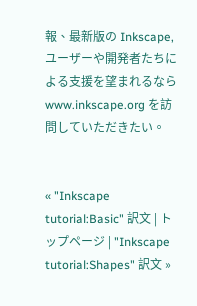報、最新版の Inkscape, ユーザーや開発者たちによる支援を望まれるなら www.inkscape.org を訪問していただきたい。


« "Inkscape tutorial:Basic" 訳文 | トップページ | "Inkscape tutorial:Shapes" 訳文 »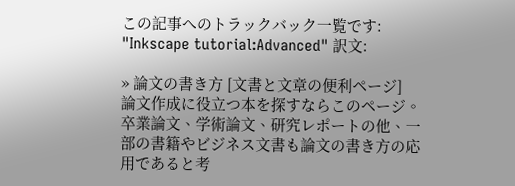この記事へのトラックバック一覧です: "Inkscape tutorial:Advanced" 訳文:

» 論文の書き方 [文書と文章の便利ページ]
論文作成に役立つ本を探すならこのページ。 卒業論文、学術論文、研究レポートの他、一部の書籍やビジネス文書も論文の書き方の応用であると考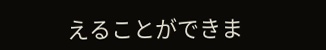えることができま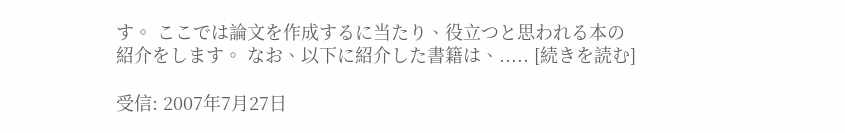す。 ここでは論文を作成するに当たり、役立つと思われる本の紹介をします。 なお、以下に紹介した書籍は、..... [続きを読む]

受信: 2007年7月27日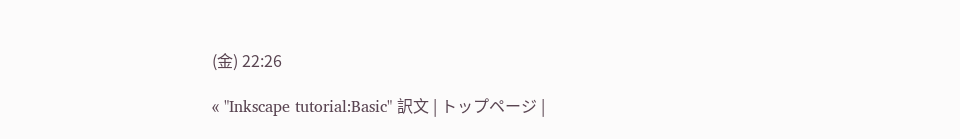(金) 22:26

« "Inkscape tutorial:Basic" 訳文 | トップページ |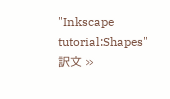"Inkscape tutorial:Shapes" 訳文 »